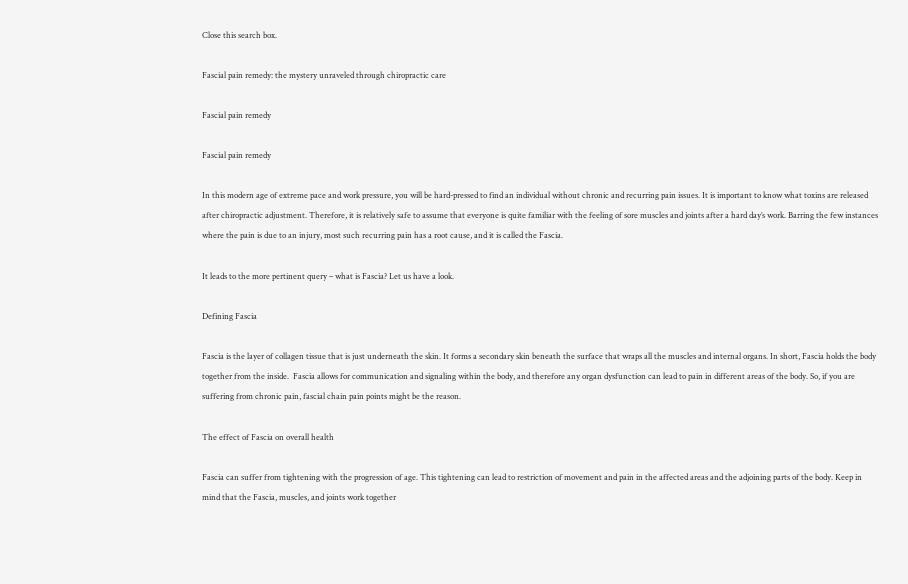Close this search box.

Fascial pain remedy: the mystery unraveled through chiropractic care

Fascial pain remedy

Fascial pain remedy

In this modern age of extreme pace and work pressure, you will be hard-pressed to find an individual without chronic and recurring pain issues. It is important to know what toxins are released after chiropractic adjustment. Therefore, it is relatively safe to assume that everyone is quite familiar with the feeling of sore muscles and joints after a hard day’s work. Barring the few instances where the pain is due to an injury, most such recurring pain has a root cause, and it is called the Fascia.

It leads to the more pertinent query – what is Fascia? Let us have a look.

Defining Fascia

Fascia is the layer of collagen tissue that is just underneath the skin. It forms a secondary skin beneath the surface that wraps all the muscles and internal organs. In short, Fascia holds the body together from the inside.  Fascia allows for communication and signaling within the body, and therefore any organ dysfunction can lead to pain in different areas of the body. So, if you are suffering from chronic pain, fascial chain pain points might be the reason.

The effect of Fascia on overall health

Fascia can suffer from tightening with the progression of age. This tightening can lead to restriction of movement and pain in the affected areas and the adjoining parts of the body. Keep in mind that the Fascia, muscles, and joints work together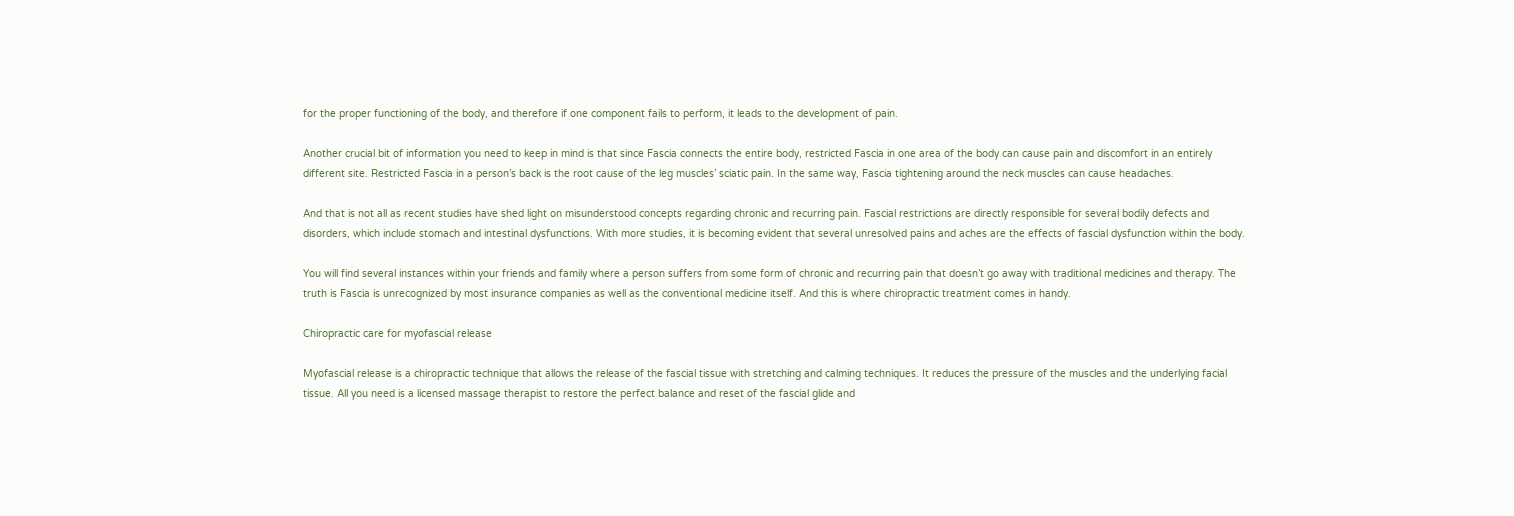for the proper functioning of the body, and therefore if one component fails to perform, it leads to the development of pain.

Another crucial bit of information you need to keep in mind is that since Fascia connects the entire body, restricted Fascia in one area of the body can cause pain and discomfort in an entirely different site. Restricted Fascia in a person’s back is the root cause of the leg muscles’ sciatic pain. In the same way, Fascia tightening around the neck muscles can cause headaches.

And that is not all as recent studies have shed light on misunderstood concepts regarding chronic and recurring pain. Fascial restrictions are directly responsible for several bodily defects and disorders, which include stomach and intestinal dysfunctions. With more studies, it is becoming evident that several unresolved pains and aches are the effects of fascial dysfunction within the body.

You will find several instances within your friends and family where a person suffers from some form of chronic and recurring pain that doesn’t go away with traditional medicines and therapy. The truth is Fascia is unrecognized by most insurance companies as well as the conventional medicine itself. And this is where chiropractic treatment comes in handy.

Chiropractic care for myofascial release

Myofascial release is a chiropractic technique that allows the release of the fascial tissue with stretching and calming techniques. It reduces the pressure of the muscles and the underlying facial tissue. All you need is a licensed massage therapist to restore the perfect balance and reset of the fascial glide and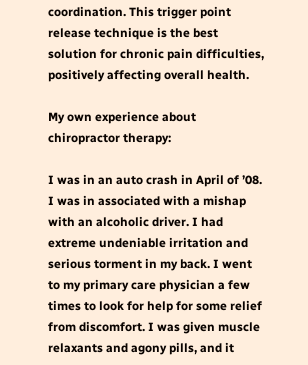coordination. This trigger point release technique is the best solution for chronic pain difficulties, positively affecting overall health.

My own experience about chiropractor therapy:

I was in an auto crash in April of ’08. I was in associated with a mishap with an alcoholic driver. I had extreme undeniable irritation and serious torment in my back. I went to my primary care physician a few times to look for help for some relief from discomfort. I was given muscle relaxants and agony pills, and it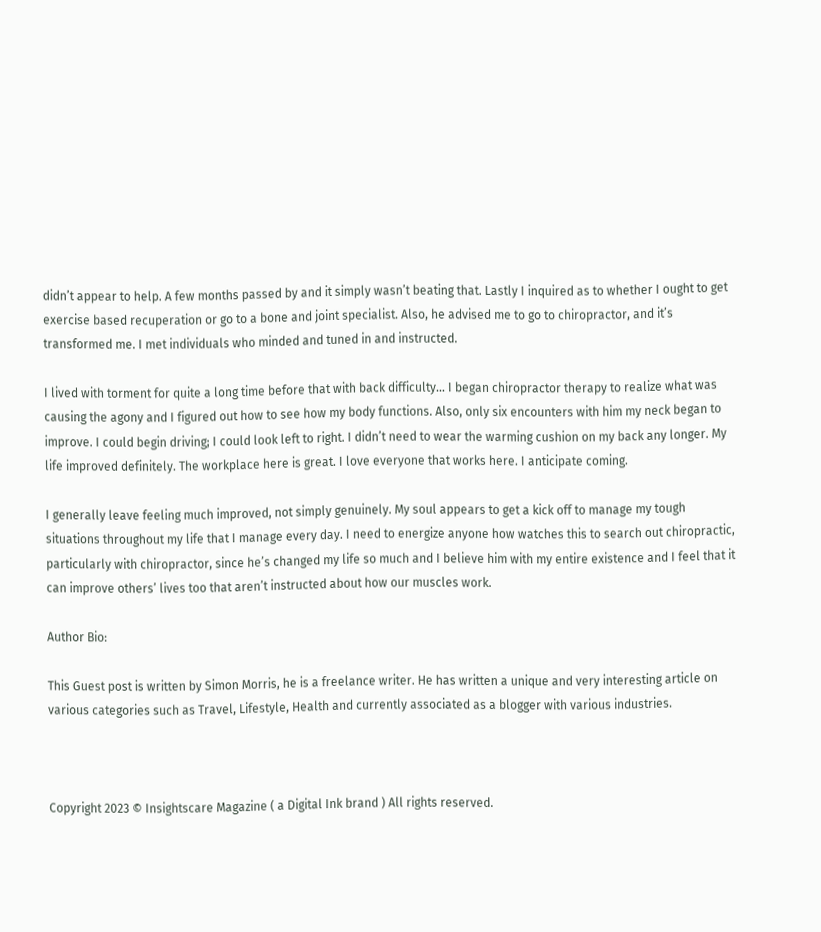didn’t appear to help. A few months passed by and it simply wasn’t beating that. Lastly I inquired as to whether I ought to get exercise based recuperation or go to a bone and joint specialist. Also, he advised me to go to chiropractor, and it’s transformed me. I met individuals who minded and tuned in and instructed.

I lived with torment for quite a long time before that with back difficulty… I began chiropractor therapy to realize what was causing the agony and I figured out how to see how my body functions. Also, only six encounters with him my neck began to improve. I could begin driving; I could look left to right. I didn’t need to wear the warming cushion on my back any longer. My life improved definitely. The workplace here is great. I love everyone that works here. I anticipate coming.

I generally leave feeling much improved, not simply genuinely. My soul appears to get a kick off to manage my tough situations throughout my life that I manage every day. I need to energize anyone how watches this to search out chiropractic, particularly with chiropractor, since he’s changed my life so much and I believe him with my entire existence and I feel that it can improve others’ lives too that aren’t instructed about how our muscles work.

Author Bio:

This Guest post is written by Simon Morris, he is a freelance writer. He has written a unique and very interesting article on various categories such as Travel, Lifestyle, Health and currently associated as a blogger with various industries.



Copyright 2023 © Insightscare Magazine ( a Digital Ink brand ) All rights reserved.